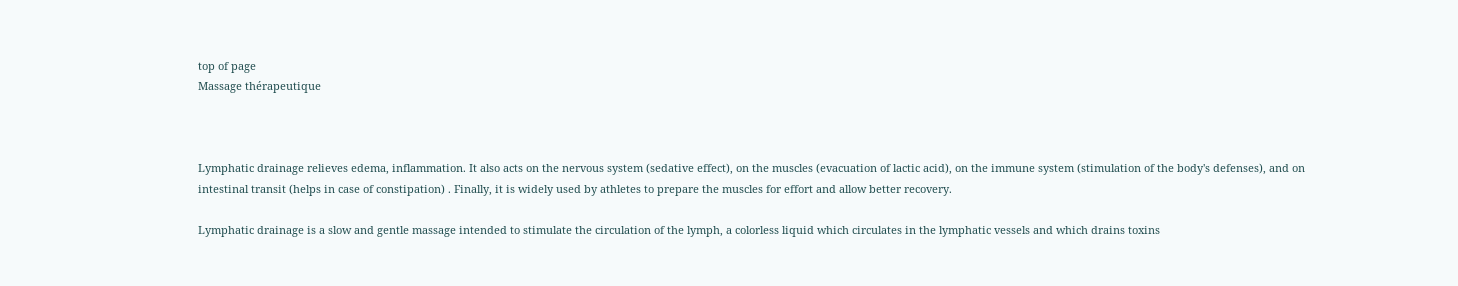top of page
Massage thérapeutique



Lymphatic drainage relieves edema, inflammation. It also acts on the nervous system (sedative effect), on the muscles (evacuation of lactic acid), on the immune system (stimulation of the body's defenses), and on intestinal transit (helps in case of constipation) . Finally, it is widely used by athletes to prepare the muscles for effort and allow better recovery.

Lymphatic drainage is a slow and gentle massage intended to stimulate the circulation of the lymph, a colorless liquid which circulates in the lymphatic vessels and which drains toxins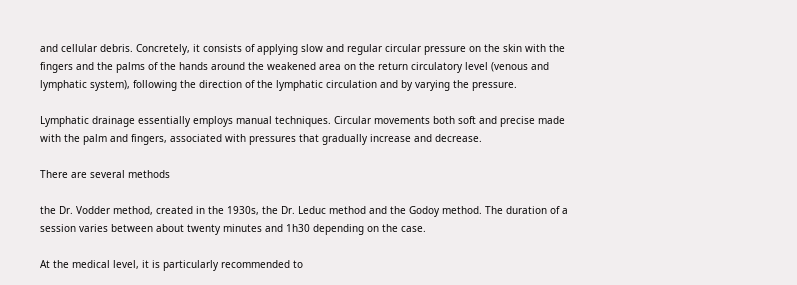and cellular debris. Concretely, it consists of applying slow and regular circular pressure on the skin with the fingers and the palms of the hands around the weakened area on the return circulatory level (venous and lymphatic system), following the direction of the lymphatic circulation and by varying the pressure.

Lymphatic drainage essentially employs manual techniques. Circular movements both soft and precise made with the palm and fingers, associated with pressures that gradually increase and decrease.

There are several methods

the Dr. Vodder method, created in the 1930s, the Dr. Leduc method and the Godoy method. The duration of a session varies between about twenty minutes and 1h30 depending on the case.

At the medical level, it is particularly recommended to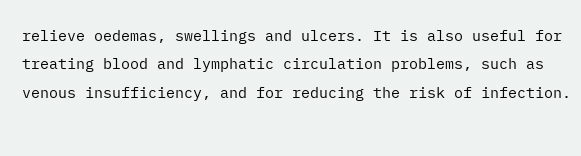relieve oedemas, swellings and ulcers. It is also useful for treating blood and lymphatic circulation problems, such as venous insufficiency, and for reducing the risk of infection.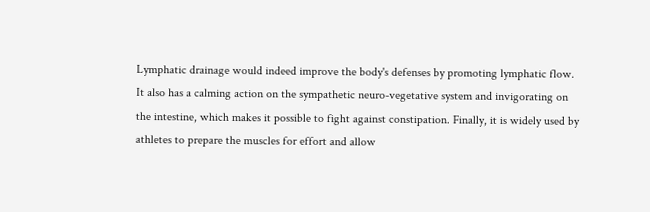Lymphatic drainage would indeed improve the body's defenses by promoting lymphatic flow. It also has a calming action on the sympathetic neuro-vegetative system and invigorating on the intestine, which makes it possible to fight against constipation. Finally, it is widely used by athletes to prepare the muscles for effort and allow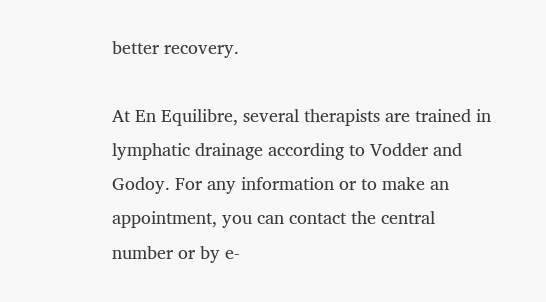better recovery.

At En Equilibre, several therapists are trained in lymphatic drainage according to Vodder and Godoy. For any information or to make an appointment, you can contact the central number or by e-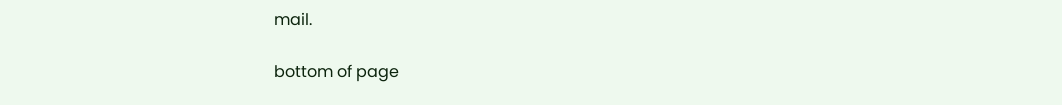mail.

bottom of page